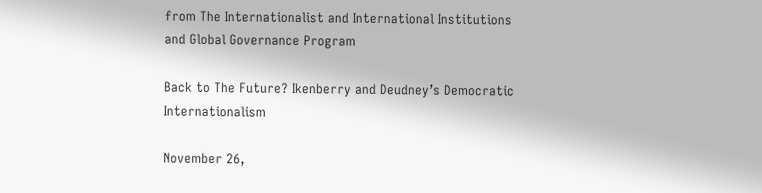from The Internationalist and International Institutions and Global Governance Program

Back to The Future? Ikenberry and Deudney’s Democratic Internationalism

November 26,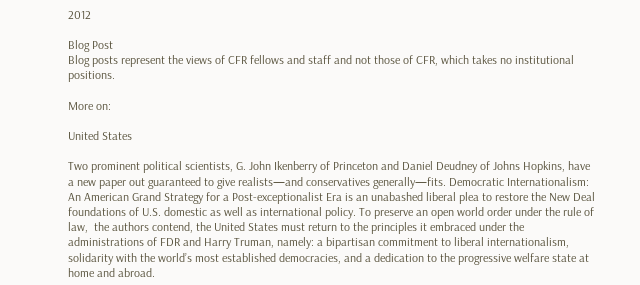2012

Blog Post
Blog posts represent the views of CFR fellows and staff and not those of CFR, which takes no institutional positions.

More on:

United States

Two prominent political scientists, G. John Ikenberry of Princeton and Daniel Deudney of Johns Hopkins, have a new paper out guaranteed to give realists—and conservatives generally—fits. Democratic Internationalism: An American Grand Strategy for a Post-exceptionalist Era is an unabashed liberal plea to restore the New Deal foundations of U.S. domestic as well as international policy. To preserve an open world order under the rule of law,  the authors contend, the United States must return to the principles it embraced under the administrations of FDR and Harry Truman, namely: a bipartisan commitment to liberal internationalism, solidarity with the world’s most established democracies, and a dedication to the progressive welfare state at home and abroad.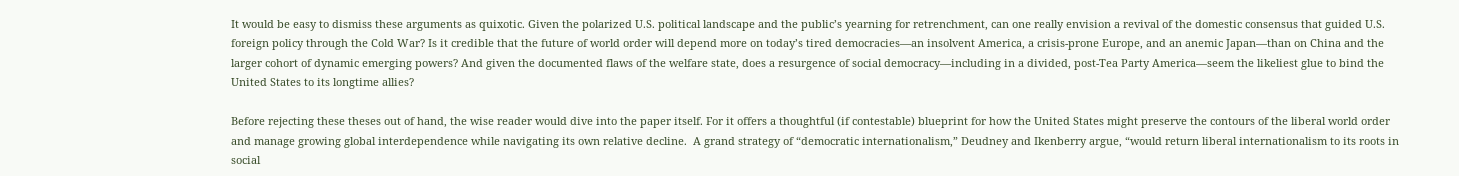It would be easy to dismiss these arguments as quixotic. Given the polarized U.S. political landscape and the public’s yearning for retrenchment, can one really envision a revival of the domestic consensus that guided U.S. foreign policy through the Cold War? Is it credible that the future of world order will depend more on today’s tired democracies—an insolvent America, a crisis-prone Europe, and an anemic Japan—than on China and the larger cohort of dynamic emerging powers? And given the documented flaws of the welfare state, does a resurgence of social democracy—including in a divided, post-Tea Party America—seem the likeliest glue to bind the United States to its longtime allies?

Before rejecting these theses out of hand, the wise reader would dive into the paper itself. For it offers a thoughtful (if contestable) blueprint for how the United States might preserve the contours of the liberal world order and manage growing global interdependence while navigating its own relative decline.  A grand strategy of “democratic internationalism,” Deudney and Ikenberry argue, “would return liberal internationalism to its roots in social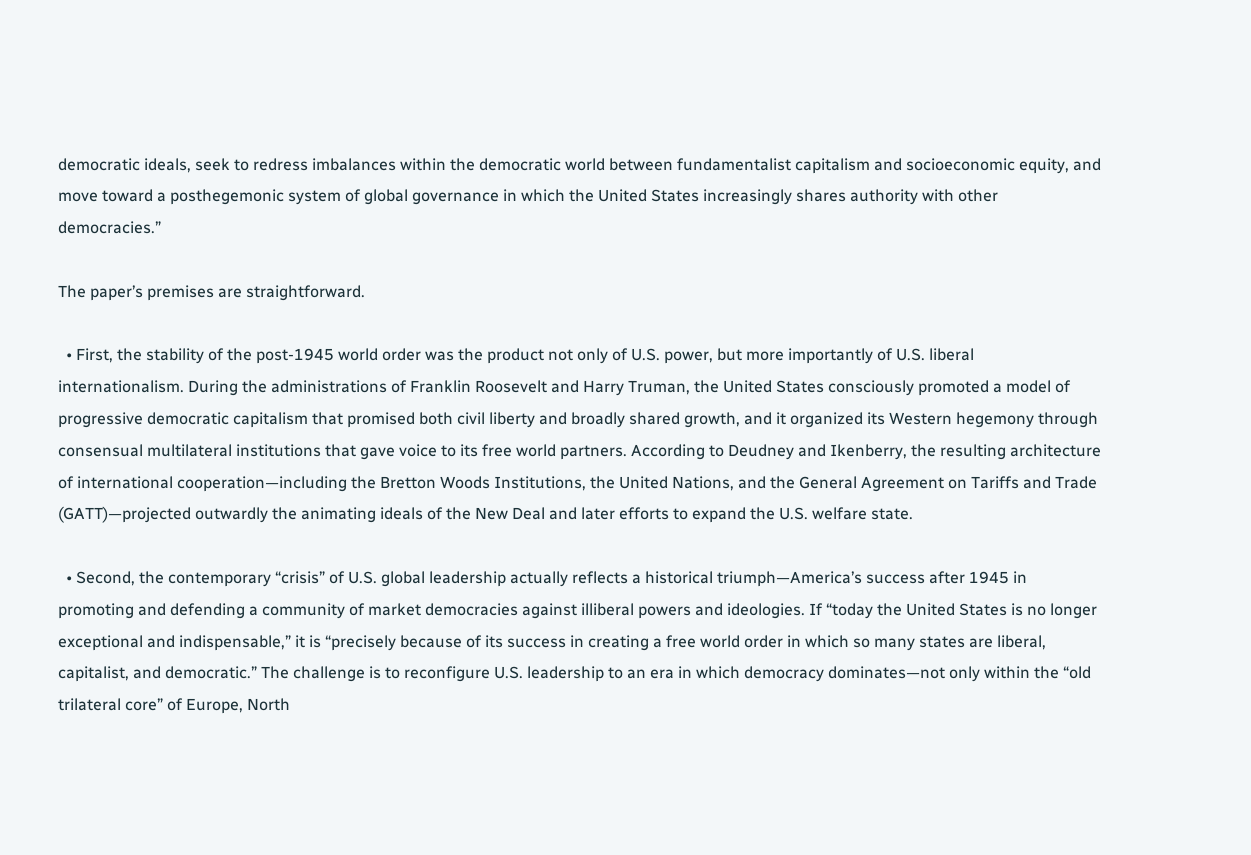democratic ideals, seek to redress imbalances within the democratic world between fundamentalist capitalism and socioeconomic equity, and move toward a posthegemonic system of global governance in which the United States increasingly shares authority with other democracies.”

The paper’s premises are straightforward.

  • First, the stability of the post-1945 world order was the product not only of U.S. power, but more importantly of U.S. liberal internationalism. During the administrations of Franklin Roosevelt and Harry Truman, the United States consciously promoted a model of progressive democratic capitalism that promised both civil liberty and broadly shared growth, and it organized its Western hegemony through consensual multilateral institutions that gave voice to its free world partners. According to Deudney and Ikenberry, the resulting architecture of international cooperation—including the Bretton Woods Institutions, the United Nations, and the General Agreement on Tariffs and Trade (GATT)—projected outwardly the animating ideals of the New Deal and later efforts to expand the U.S. welfare state.

  • Second, the contemporary “crisis” of U.S. global leadership actually reflects a historical triumph—America’s success after 1945 in promoting and defending a community of market democracies against illiberal powers and ideologies. If “today the United States is no longer exceptional and indispensable,” it is “precisely because of its success in creating a free world order in which so many states are liberal, capitalist, and democratic.” The challenge is to reconfigure U.S. leadership to an era in which democracy dominates—not only within the “old trilateral core” of Europe, North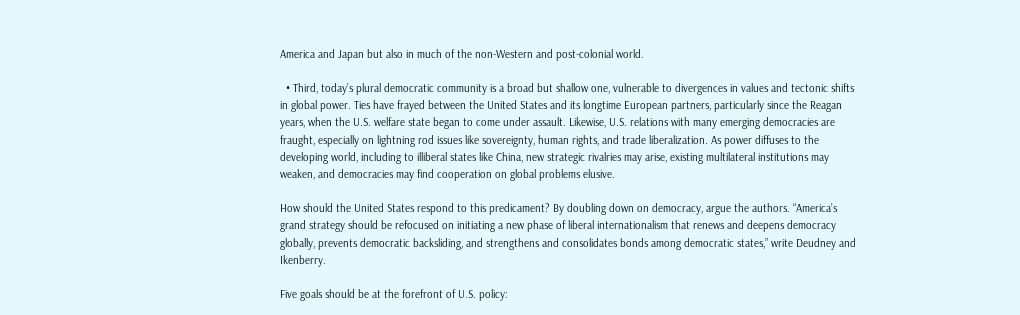America and Japan but also in much of the non-Western and post-colonial world.

  • Third, today’s plural democratic community is a broad but shallow one, vulnerable to divergences in values and tectonic shifts in global power. Ties have frayed between the United States and its longtime European partners, particularly since the Reagan years, when the U.S. welfare state began to come under assault. Likewise, U.S. relations with many emerging democracies are fraught, especially on lightning rod issues like sovereignty, human rights, and trade liberalization. As power diffuses to the developing world, including to illiberal states like China, new strategic rivalries may arise, existing multilateral institutions may weaken, and democracies may find cooperation on global problems elusive.

How should the United States respond to this predicament? By doubling down on democracy, argue the authors. “America’s grand strategy should be refocused on initiating a new phase of liberal internationalism that renews and deepens democracy globally, prevents democratic backsliding, and strengthens and consolidates bonds among democratic states,” write Deudney and Ikenberry.

Five goals should be at the forefront of U.S. policy: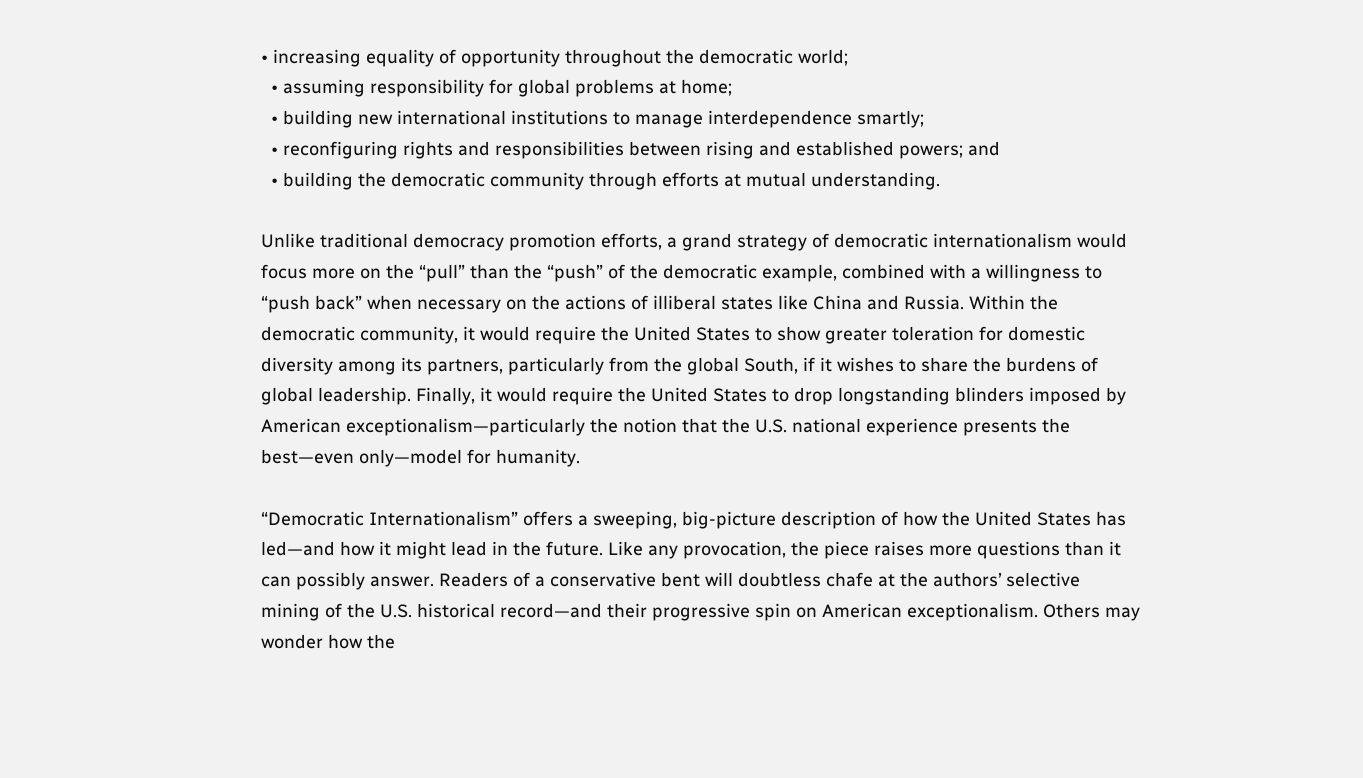• increasing equality of opportunity throughout the democratic world;
  • assuming responsibility for global problems at home;
  • building new international institutions to manage interdependence smartly;
  • reconfiguring rights and responsibilities between rising and established powers; and
  • building the democratic community through efforts at mutual understanding.

Unlike traditional democracy promotion efforts, a grand strategy of democratic internationalism would focus more on the “pull” than the “push” of the democratic example, combined with a willingness to “push back” when necessary on the actions of illiberal states like China and Russia. Within the democratic community, it would require the United States to show greater toleration for domestic diversity among its partners, particularly from the global South, if it wishes to share the burdens of global leadership. Finally, it would require the United States to drop longstanding blinders imposed by American exceptionalism—particularly the notion that the U.S. national experience presents the best—even only—model for humanity.

“Democratic Internationalism” offers a sweeping, big-picture description of how the United States has led—and how it might lead in the future. Like any provocation, the piece raises more questions than it can possibly answer. Readers of a conservative bent will doubtless chafe at the authors’ selective mining of the U.S. historical record—and their progressive spin on American exceptionalism. Others may wonder how the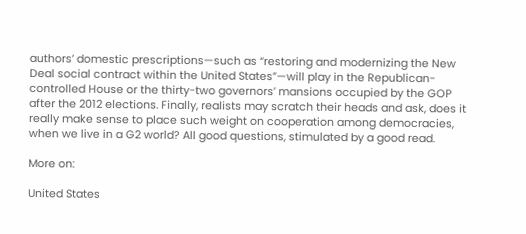authors’ domestic prescriptions—such as “restoring and modernizing the New Deal social contract within the United States”—will play in the Republican-controlled House or the thirty-two governors’ mansions occupied by the GOP after the 2012 elections. Finally, realists may scratch their heads and ask, does it really make sense to place such weight on cooperation among democracies, when we live in a G2 world? All good questions, stimulated by a good read.

More on:

United States